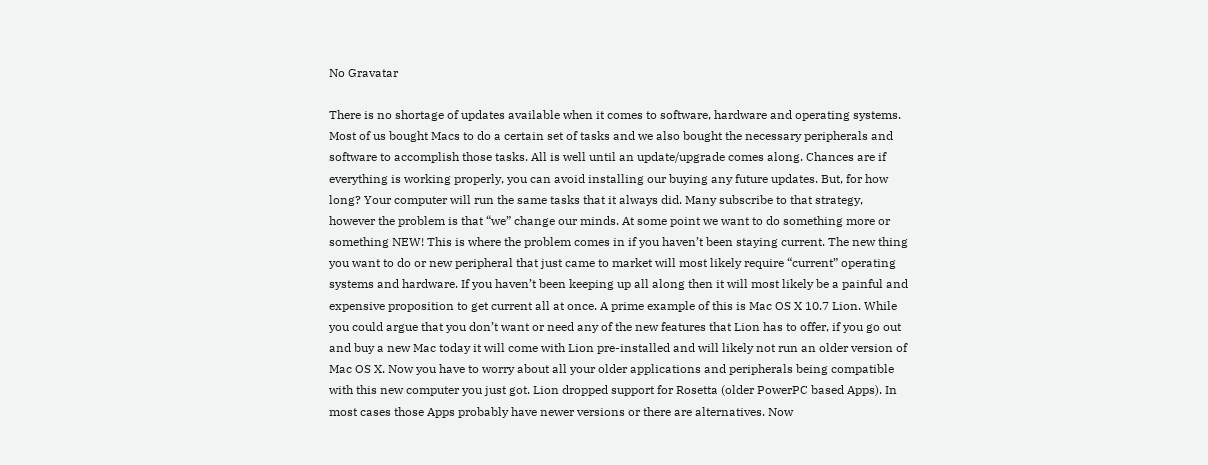No Gravatar

There is no shortage of updates available when it comes to software, hardware and operating systems. Most of us bought Macs to do a certain set of tasks and we also bought the necessary peripherals and software to accomplish those tasks. All is well until an update/upgrade comes along. Chances are if everything is working properly, you can avoid installing our buying any future updates. But, for how long? Your computer will run the same tasks that it always did. Many subscribe to that strategy, however the problem is that “we” change our minds. At some point we want to do something more or something NEW! This is where the problem comes in if you haven’t been staying current. The new thing you want to do or new peripheral that just came to market will most likely require “current” operating systems and hardware. If you haven’t been keeping up all along then it will most likely be a painful and expensive proposition to get current all at once. A prime example of this is Mac OS X 10.7 Lion. While you could argue that you don’t want or need any of the new features that Lion has to offer, if you go out and buy a new Mac today it will come with Lion pre-installed and will likely not run an older version of Mac OS X. Now you have to worry about all your older applications and peripherals being compatible with this new computer you just got. Lion dropped support for Rosetta (older PowerPC based Apps). In most cases those Apps probably have newer versions or there are alternatives. Now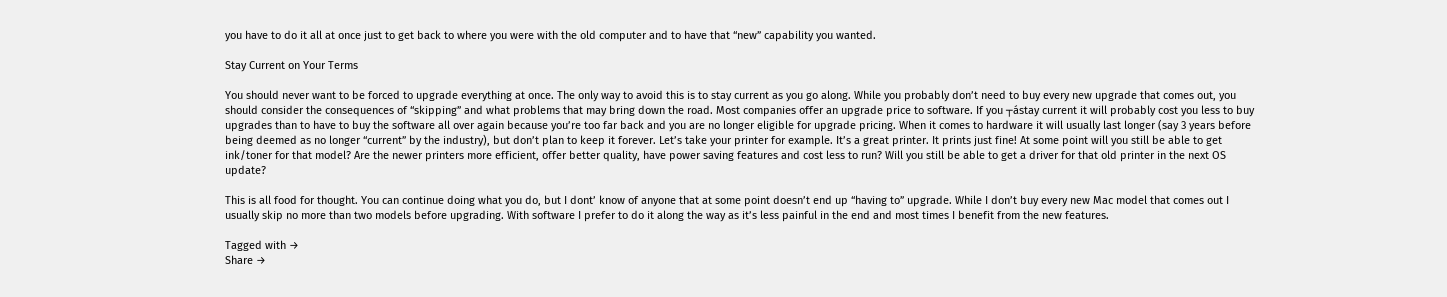you have to do it all at once just to get back to where you were with the old computer and to have that “new” capability you wanted.

Stay Current on Your Terms

You should never want to be forced to upgrade everything at once. The only way to avoid this is to stay current as you go along. While you probably don’t need to buy every new upgrade that comes out, you should consider the consequences of “skipping” and what problems that may bring down the road. Most companies offer an upgrade price to software. If you ┬ástay current it will probably cost you less to buy upgrades than to have to buy the software all over again because you’re too far back and you are no longer eligible for upgrade pricing. When it comes to hardware it will usually last longer (say 3 years before being deemed as no longer “current” by the industry), but don’t plan to keep it forever. Let’s take your printer for example. It’s a great printer. It prints just fine! At some point will you still be able to get ink/toner for that model? Are the newer printers more efficient, offer better quality, have power saving features and cost less to run? Will you still be able to get a driver for that old printer in the next OS update?

This is all food for thought. You can continue doing what you do, but I dont’ know of anyone that at some point doesn’t end up “having to” upgrade. While I don’t buy every new Mac model that comes out I usually skip no more than two models before upgrading. With software I prefer to do it along the way as it’s less painful in the end and most times I benefit from the new features.

Tagged with →
Share →